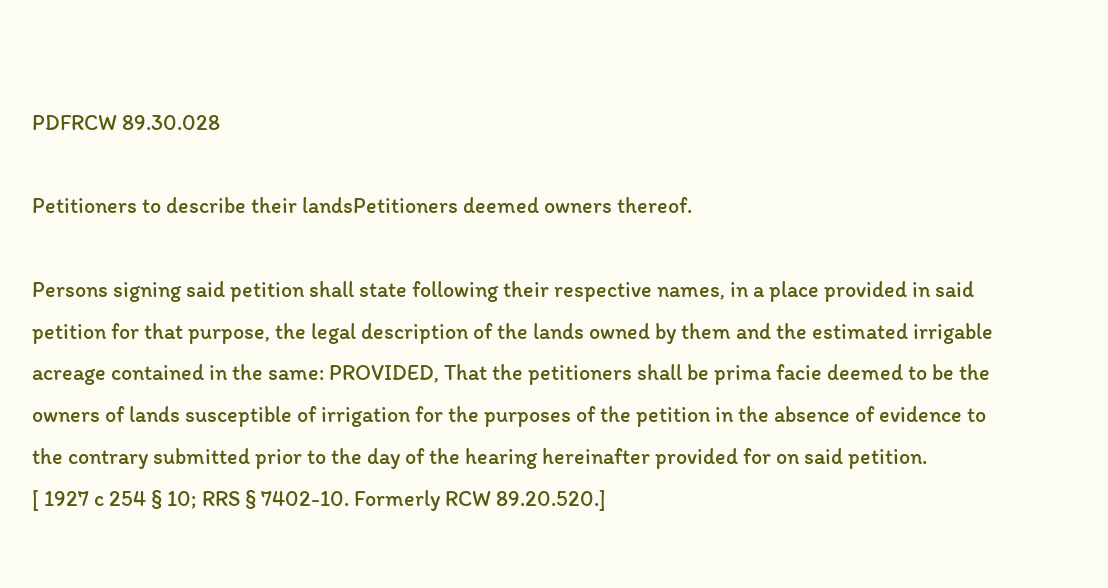PDFRCW 89.30.028

Petitioners to describe their landsPetitioners deemed owners thereof.

Persons signing said petition shall state following their respective names, in a place provided in said petition for that purpose, the legal description of the lands owned by them and the estimated irrigable acreage contained in the same: PROVIDED, That the petitioners shall be prima facie deemed to be the owners of lands susceptible of irrigation for the purposes of the petition in the absence of evidence to the contrary submitted prior to the day of the hearing hereinafter provided for on said petition.
[ 1927 c 254 § 10; RRS § 7402-10. Formerly RCW 89.20.520.]